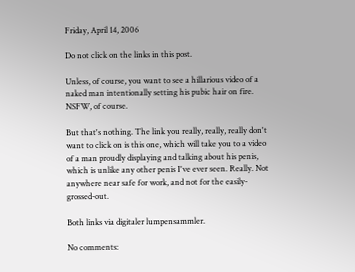Friday, April 14, 2006

Do not click on the links in this post.

Unless, of course, you want to see a hillarious video of a naked man intentionally setting his pubic hair on fire. NSFW, of course.

But that's nothing. The link you really, really, really don't want to click on is this one, which will take you to a video of a man proudly displaying and talking about his penis, which is unlike any other penis I've ever seen. Really. Not anywhere near safe for work, and not for the easily-grossed-out.

Both links via digitaler lumpensammler.

No comments: